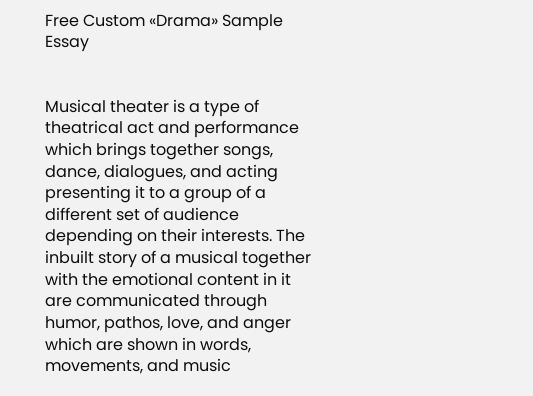Free Custom «Drama» Sample Essay


Musical theater is a type of theatrical act and performance which brings together songs, dance, dialogues, and acting presenting it to a group of a different set of audience depending on their interests. The inbuilt story of a musical together with the emotional content in it are communicated through humor, pathos, love, and anger which are shown in words, movements, and music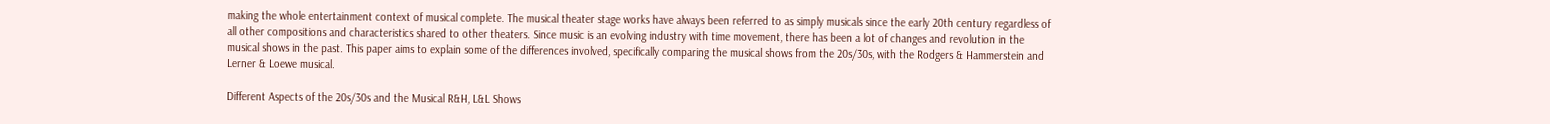making the whole entertainment context of musical complete. The musical theater stage works have always been referred to as simply musicals since the early 20th century regardless of all other compositions and characteristics shared to other theaters. Since music is an evolving industry with time movement, there has been a lot of changes and revolution in the musical shows in the past. This paper aims to explain some of the differences involved, specifically comparing the musical shows from the 20s/30s, with the Rodgers & Hammerstein and Lerner & Loewe musical.

Different Aspects of the 20s/30s and the Musical R&H, L&L Shows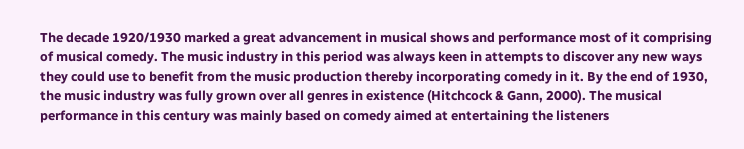The decade 1920/1930 marked a great advancement in musical shows and performance most of it comprising of musical comedy. The music industry in this period was always keen in attempts to discover any new ways they could use to benefit from the music production thereby incorporating comedy in it. By the end of 1930, the music industry was fully grown over all genres in existence (Hitchcock & Gann, 2000). The musical performance in this century was mainly based on comedy aimed at entertaining the listeners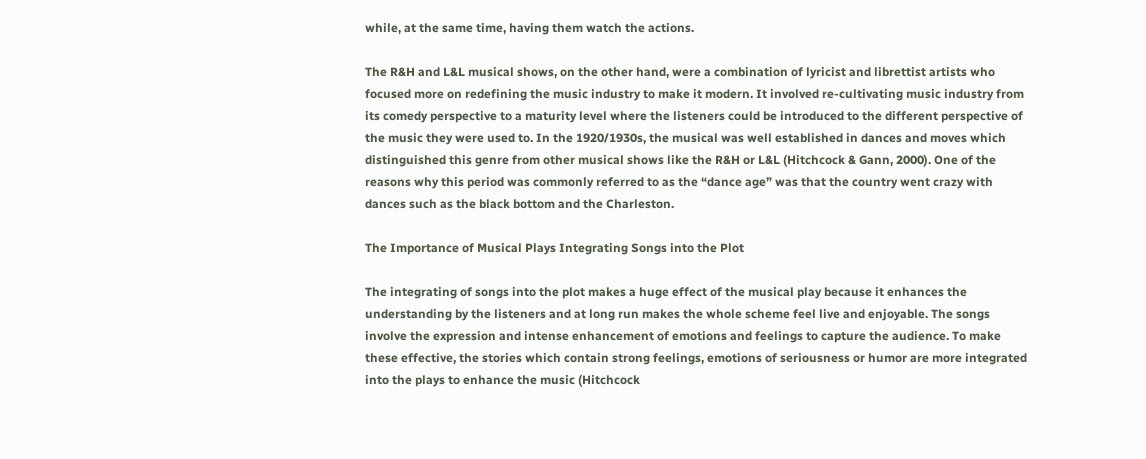while, at the same time, having them watch the actions.

The R&H and L&L musical shows, on the other hand, were a combination of lyricist and librettist artists who focused more on redefining the music industry to make it modern. It involved re-cultivating music industry from its comedy perspective to a maturity level where the listeners could be introduced to the different perspective of the music they were used to. In the 1920/1930s, the musical was well established in dances and moves which distinguished this genre from other musical shows like the R&H or L&L (Hitchcock & Gann, 2000). One of the reasons why this period was commonly referred to as the “dance age” was that the country went crazy with dances such as the black bottom and the Charleston.

The Importance of Musical Plays Integrating Songs into the Plot

The integrating of songs into the plot makes a huge effect of the musical play because it enhances the understanding by the listeners and at long run makes the whole scheme feel live and enjoyable. The songs involve the expression and intense enhancement of emotions and feelings to capture the audience. To make these effective, the stories which contain strong feelings, emotions of seriousness or humor are more integrated into the plays to enhance the music (Hitchcock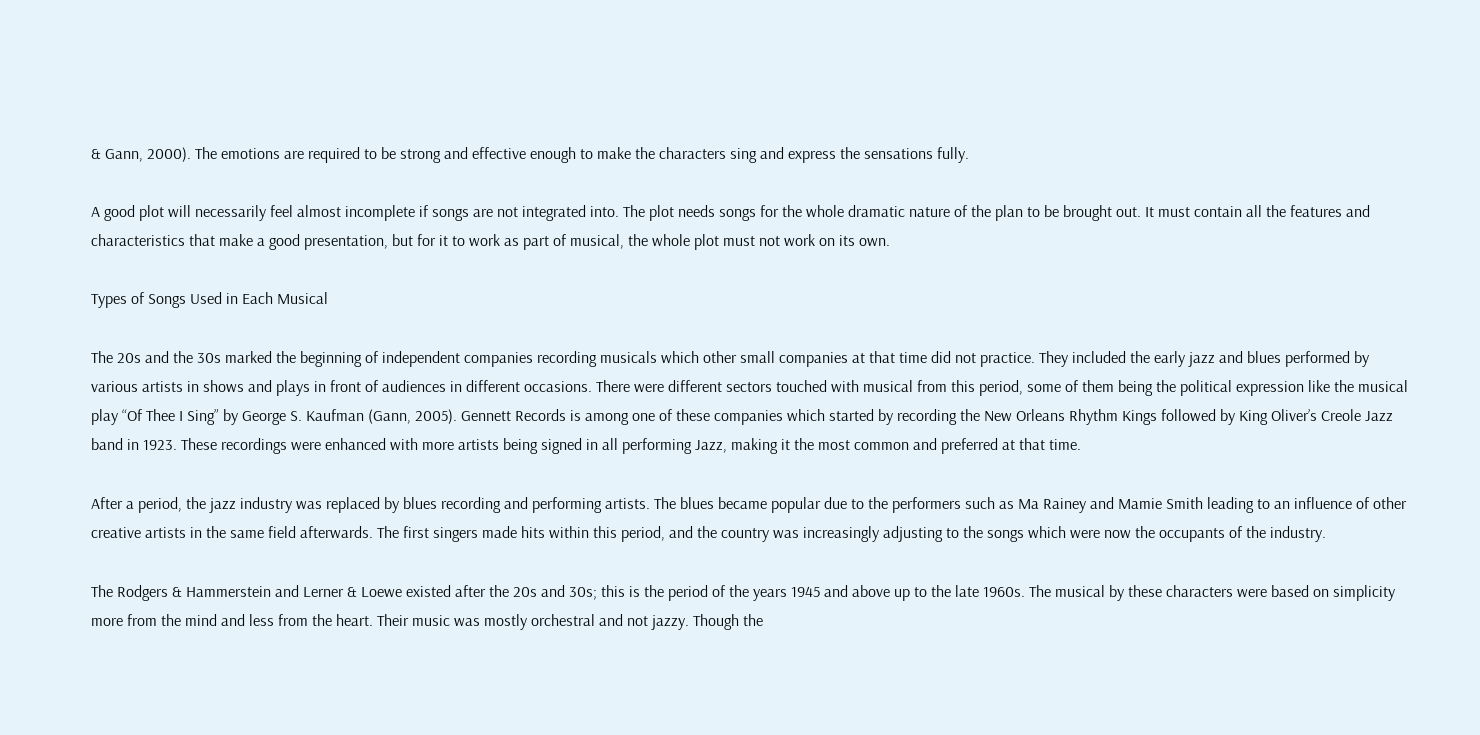& Gann, 2000). The emotions are required to be strong and effective enough to make the characters sing and express the sensations fully.

A good plot will necessarily feel almost incomplete if songs are not integrated into. The plot needs songs for the whole dramatic nature of the plan to be brought out. It must contain all the features and characteristics that make a good presentation, but for it to work as part of musical, the whole plot must not work on its own.

Types of Songs Used in Each Musical

The 20s and the 30s marked the beginning of independent companies recording musicals which other small companies at that time did not practice. They included the early jazz and blues performed by various artists in shows and plays in front of audiences in different occasions. There were different sectors touched with musical from this period, some of them being the political expression like the musical play “Of Thee I Sing” by George S. Kaufman (Gann, 2005). Gennett Records is among one of these companies which started by recording the New Orleans Rhythm Kings followed by King Oliver’s Creole Jazz band in 1923. These recordings were enhanced with more artists being signed in all performing Jazz, making it the most common and preferred at that time.

After a period, the jazz industry was replaced by blues recording and performing artists. The blues became popular due to the performers such as Ma Rainey and Mamie Smith leading to an influence of other creative artists in the same field afterwards. The first singers made hits within this period, and the country was increasingly adjusting to the songs which were now the occupants of the industry.

The Rodgers & Hammerstein and Lerner & Loewe existed after the 20s and 30s; this is the period of the years 1945 and above up to the late 1960s. The musical by these characters were based on simplicity more from the mind and less from the heart. Their music was mostly orchestral and not jazzy. Though the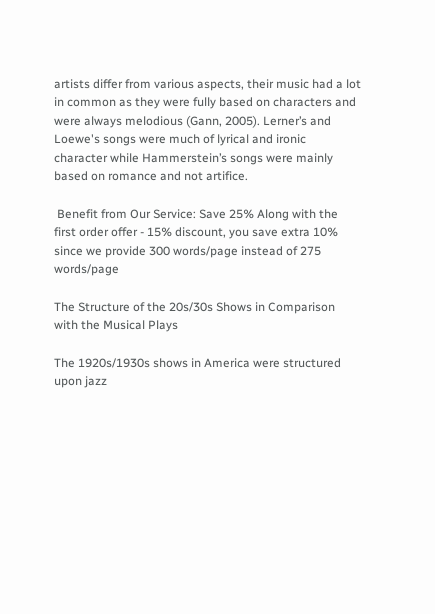artists differ from various aspects, their music had a lot in common as they were fully based on characters and were always melodious (Gann, 2005). Lerner’s and Loewe's songs were much of lyrical and ironic character while Hammerstein’s songs were mainly based on romance and not artifice.

 Benefit from Our Service: Save 25% Along with the first order offer - 15% discount, you save extra 10% since we provide 300 words/page instead of 275 words/page

The Structure of the 20s/30s Shows in Comparison with the Musical Plays

The 1920s/1930s shows in America were structured upon jazz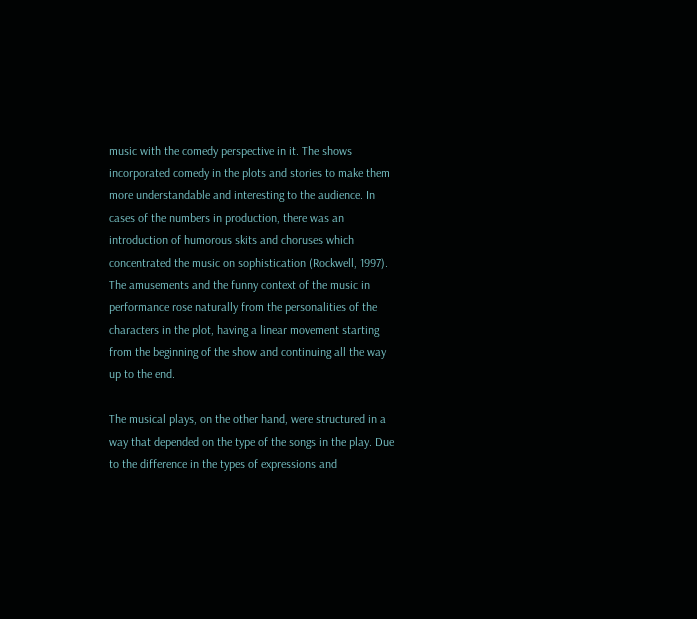music with the comedy perspective in it. The shows incorporated comedy in the plots and stories to make them more understandable and interesting to the audience. In cases of the numbers in production, there was an introduction of humorous skits and choruses which concentrated the music on sophistication (Rockwell, 1997). The amusements and the funny context of the music in performance rose naturally from the personalities of the characters in the plot, having a linear movement starting from the beginning of the show and continuing all the way up to the end.

The musical plays, on the other hand, were structured in a way that depended on the type of the songs in the play. Due to the difference in the types of expressions and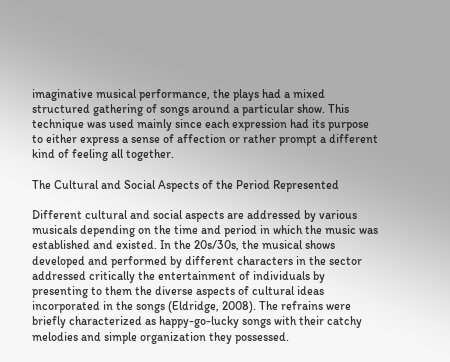imaginative musical performance, the plays had a mixed structured gathering of songs around a particular show. This technique was used mainly since each expression had its purpose to either express a sense of affection or rather prompt a different kind of feeling all together.

The Cultural and Social Aspects of the Period Represented

Different cultural and social aspects are addressed by various musicals depending on the time and period in which the music was established and existed. In the 20s/30s, the musical shows developed and performed by different characters in the sector addressed critically the entertainment of individuals by presenting to them the diverse aspects of cultural ideas incorporated in the songs (Eldridge, 2008). The refrains were briefly characterized as happy-go-lucky songs with their catchy melodies and simple organization they possessed.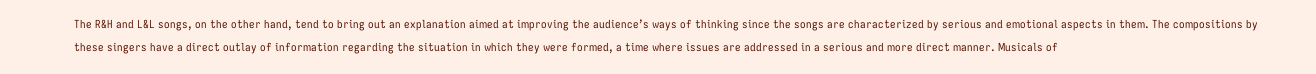The R&H and L&L songs, on the other hand, tend to bring out an explanation aimed at improving the audience’s ways of thinking since the songs are characterized by serious and emotional aspects in them. The compositions by these singers have a direct outlay of information regarding the situation in which they were formed, a time where issues are addressed in a serious and more direct manner. Musicals of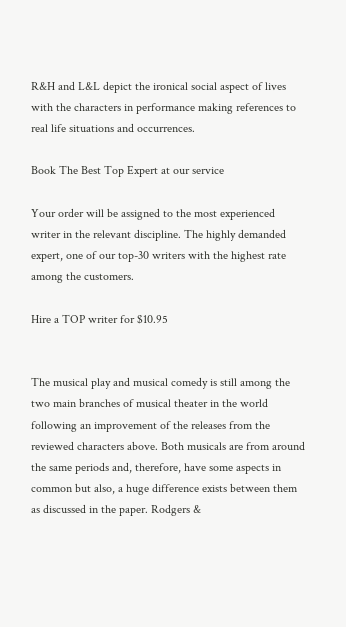R&H and L&L depict the ironical social aspect of lives with the characters in performance making references to real life situations and occurrences.

Book The Best Top Expert at our service

Your order will be assigned to the most experienced writer in the relevant discipline. The highly demanded expert, one of our top-30 writers with the highest rate among the customers.

Hire a TOP writer for $10.95


The musical play and musical comedy is still among the two main branches of musical theater in the world following an improvement of the releases from the reviewed characters above. Both musicals are from around the same periods and, therefore, have some aspects in common but also, a huge difference exists between them as discussed in the paper. Rodgers &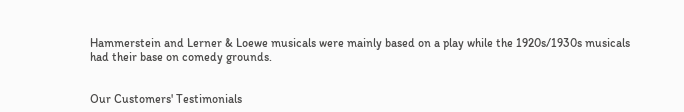Hammerstein and Lerner & Loewe musicals were mainly based on a play while the 1920s/1930s musicals had their base on comedy grounds.


Our Customers' Testimonials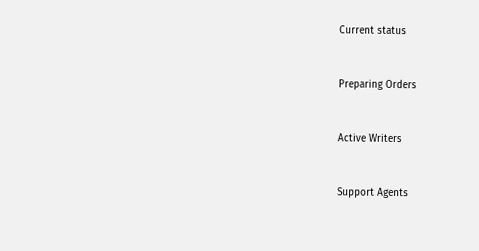Current status


Preparing Orders


Active Writers


Support Agents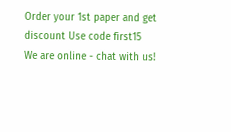Order your 1st paper and get discount Use code first15
We are online - chat with us!